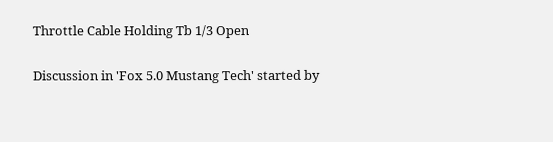Throttle Cable Holding Tb 1/3 Open

Discussion in 'Fox 5.0 Mustang Tech' started by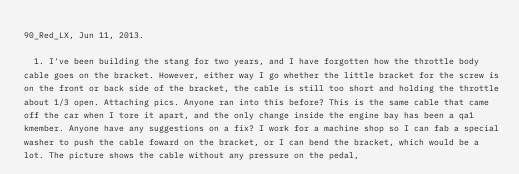90_Red_LX, Jun 11, 2013.

  1. I've been building the stang for two years, and I have forgotten how the throttle body cable goes on the bracket. However, either way I go whether the little bracket for the screw is on the front or back side of the bracket, the cable is still too short and holding the throttle about 1/3 open. Attaching pics. Anyone ran into this before? This is the same cable that came off the car when I tore it apart, and the only change inside the engine bay has been a qa1 kmember. Anyone have any suggestions on a fix? I work for a machine shop so I can fab a special washer to push the cable foward on the bracket, or I can bend the bracket, which would be a lot. The picture shows the cable without any pressure on the pedal,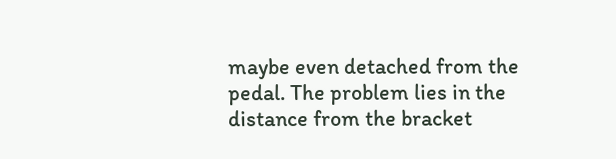maybe even detached from the pedal. The problem lies in the distance from the bracket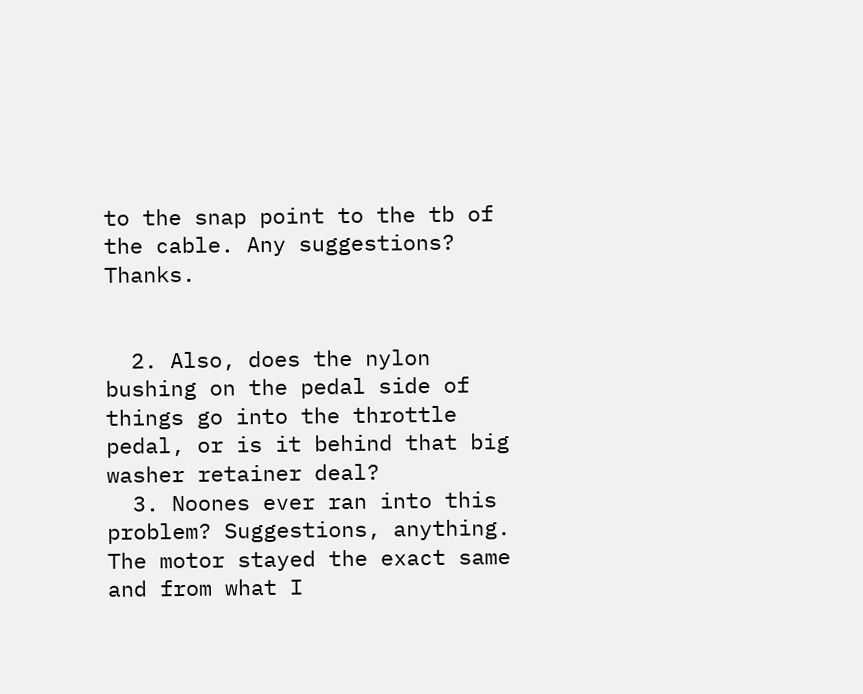to the snap point to the tb of the cable. Any suggestions? Thanks.


  2. Also, does the nylon bushing on the pedal side of things go into the throttle pedal, or is it behind that big washer retainer deal?
  3. Noones ever ran into this problem? Suggestions, anything. The motor stayed the exact same and from what I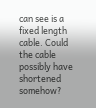can see is a fixed length cable. Could the cable possibly have shortened somehow?